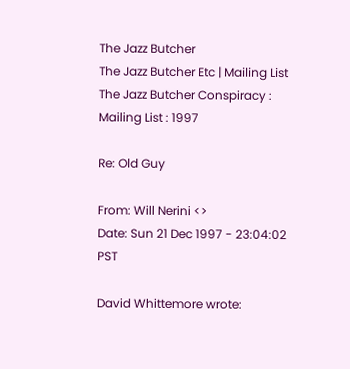The Jazz Butcher
The Jazz Butcher Etc | Mailing List
The Jazz Butcher Conspiracy : Mailing List : 1997

Re: Old Guy

From: Will Nerini <>
Date: Sun 21 Dec 1997 - 23:04:02 PST

David Whittemore wrote: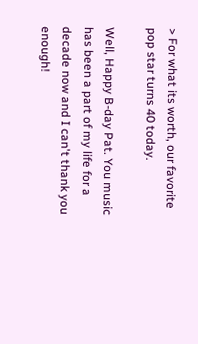> For what its worth, our favorite pop star turns 40 today.

Well, Happy B-day Pat. You music has been a part of my life for a decade now and I can't thank you enough!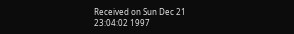Received on Sun Dec 21 23:04:02 1997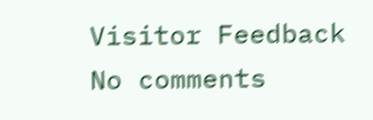Visitor Feedback
No comments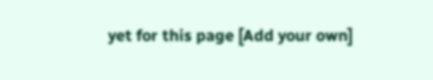yet for this page [Add your own]